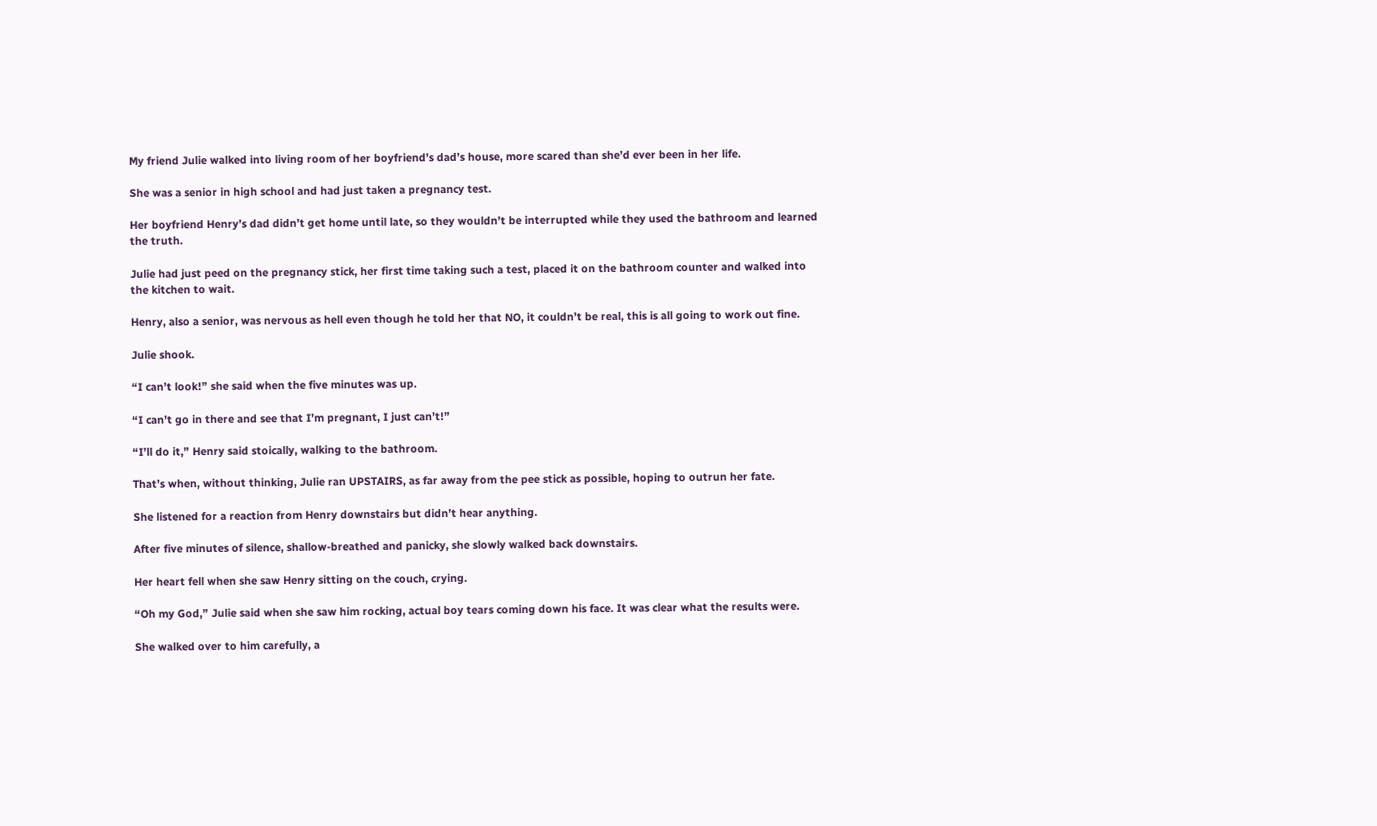My friend Julie walked into living room of her boyfriend’s dad’s house, more scared than she’d ever been in her life.

She was a senior in high school and had just taken a pregnancy test.

Her boyfriend Henry’s dad didn’t get home until late, so they wouldn’t be interrupted while they used the bathroom and learned the truth.

Julie had just peed on the pregnancy stick, her first time taking such a test, placed it on the bathroom counter and walked into the kitchen to wait.

Henry, also a senior, was nervous as hell even though he told her that NO, it couldn’t be real, this is all going to work out fine.

Julie shook.

“I can’t look!” she said when the five minutes was up.

“I can’t go in there and see that I’m pregnant, I just can’t!”

“I’ll do it,” Henry said stoically, walking to the bathroom.

That’s when, without thinking, Julie ran UPSTAIRS, as far away from the pee stick as possible, hoping to outrun her fate.

She listened for a reaction from Henry downstairs but didn’t hear anything.

After five minutes of silence, shallow-breathed and panicky, she slowly walked back downstairs.

Her heart fell when she saw Henry sitting on the couch, crying.

“Oh my God,” Julie said when she saw him rocking, actual boy tears coming down his face. It was clear what the results were.

She walked over to him carefully, a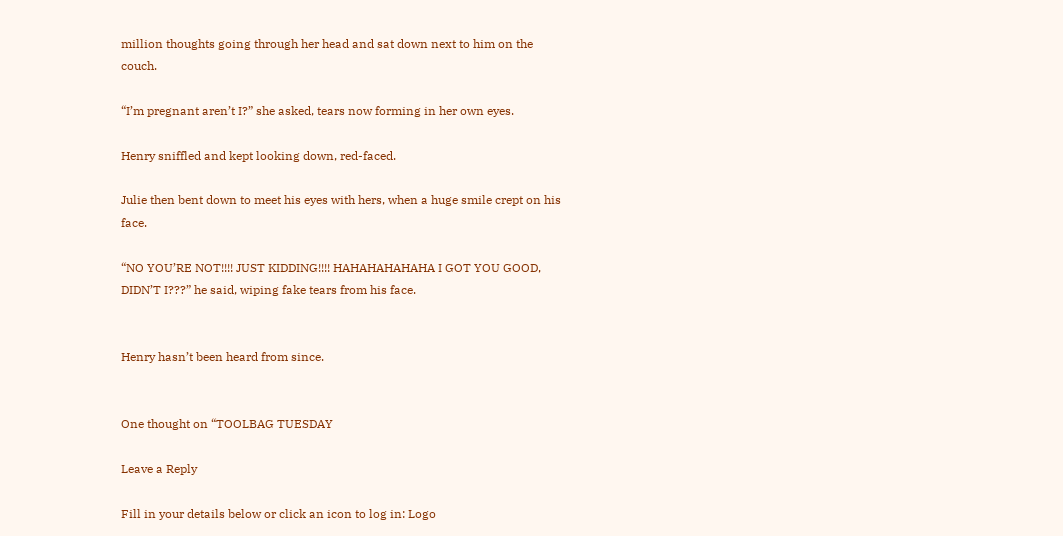million thoughts going through her head and sat down next to him on the couch.

“I’m pregnant aren’t I?” she asked, tears now forming in her own eyes.

Henry sniffled and kept looking down, red-faced.

Julie then bent down to meet his eyes with hers, when a huge smile crept on his face.

“NO YOU’RE NOT!!!! JUST KIDDING!!!! HAHAHAHAHAHA I GOT YOU GOOD, DIDN’T I???” he said, wiping fake tears from his face.


Henry hasn’t been heard from since.


One thought on “TOOLBAG TUESDAY

Leave a Reply

Fill in your details below or click an icon to log in: Logo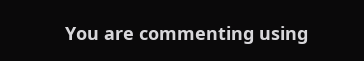You are commenting using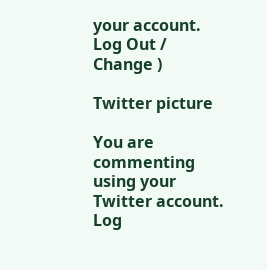your account. Log Out /  Change )

Twitter picture

You are commenting using your Twitter account. Log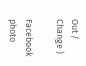Out /  Change )

Facebook photo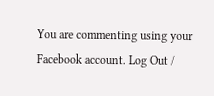You are commenting using your Facebook account. Log Out /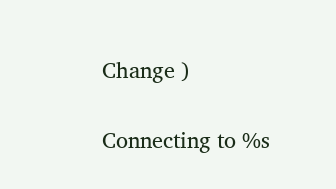Change )

Connecting to %s